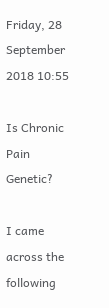Friday, 28 September 2018 10:55

Is Chronic Pain Genetic?

I came across the following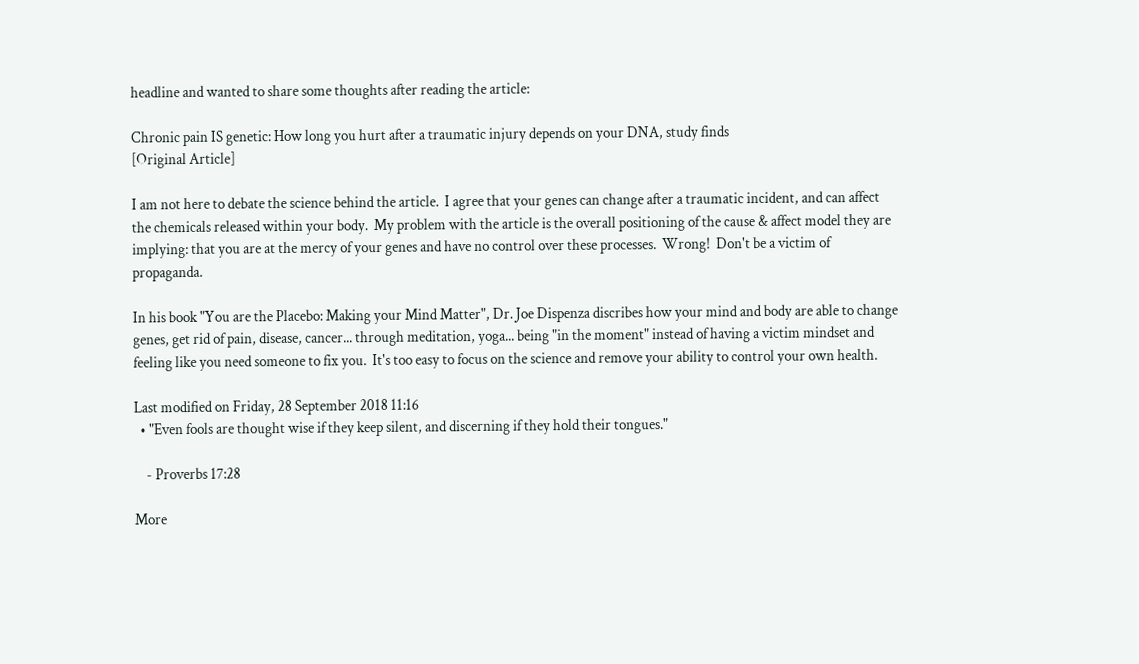headline and wanted to share some thoughts after reading the article:

Chronic pain IS genetic: How long you hurt after a traumatic injury depends on your DNA, study finds
[Original Article]

I am not here to debate the science behind the article.  I agree that your genes can change after a traumatic incident, and can affect the chemicals released within your body.  My problem with the article is the overall positioning of the cause & affect model they are implying: that you are at the mercy of your genes and have no control over these processes.  Wrong!  Don't be a victim of propaganda.

In his book "You are the Placebo: Making your Mind Matter", Dr. Joe Dispenza discribes how your mind and body are able to change genes, get rid of pain, disease, cancer... through meditation, yoga... being "in the moment" instead of having a victim mindset and feeling like you need someone to fix you.  It's too easy to focus on the science and remove your ability to control your own health.

Last modified on Friday, 28 September 2018 11:16
  • "Even fools are thought wise if they keep silent, and discerning if they hold their tongues."

    - Proverbs 17:28

More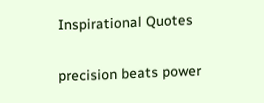Inspirational Quotes

precision beats power